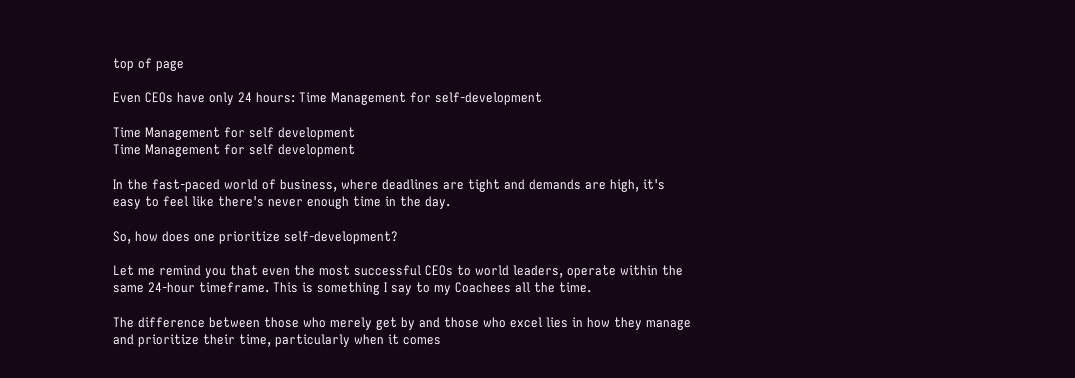top of page

Even CEOs have only 24 hours: Time Management for self-development

Time Management for self development
Time Management for self development

In the fast-paced world of business, where deadlines are tight and demands are high, it's easy to feel like there's never enough time in the day.

So, how does one prioritize self-development?

Let me remind you that even the most successful CEOs to world leaders, operate within the same 24-hour timeframe. This is something I say to my Coachees all the time.

The difference between those who merely get by and those who excel lies in how they manage and prioritize their time, particularly when it comes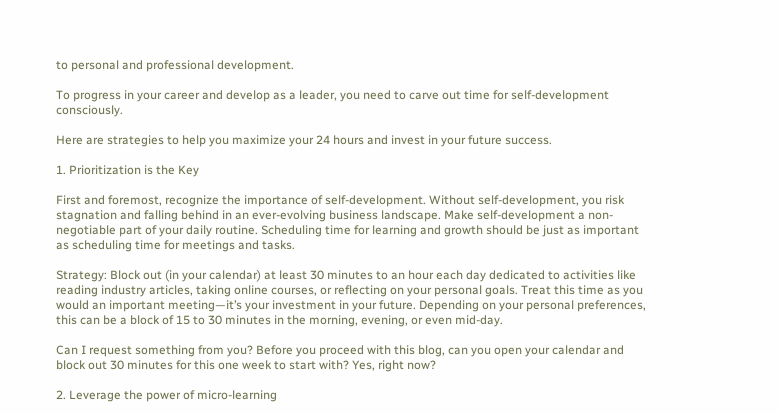to personal and professional development.

To progress in your career and develop as a leader, you need to carve out time for self-development consciously.

Here are strategies to help you maximize your 24 hours and invest in your future success.

1. Prioritization is the Key

First and foremost, recognize the importance of self-development. Without self-development, you risk stagnation and falling behind in an ever-evolving business landscape. Make self-development a non-negotiable part of your daily routine. Scheduling time for learning and growth should be just as important as scheduling time for meetings and tasks.

Strategy: Block out (in your calendar) at least 30 minutes to an hour each day dedicated to activities like reading industry articles, taking online courses, or reflecting on your personal goals. Treat this time as you would an important meeting—it’s your investment in your future. Depending on your personal preferences, this can be a block of 15 to 30 minutes in the morning, evening, or even mid-day.

Can I request something from you? Before you proceed with this blog, can you open your calendar and block out 30 minutes for this one week to start with? Yes, right now?

2. Leverage the power of micro-learning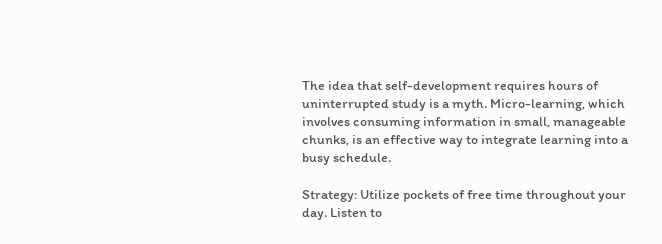The idea that self-development requires hours of uninterrupted study is a myth. Micro-learning, which involves consuming information in small, manageable chunks, is an effective way to integrate learning into a busy schedule.

Strategy: Utilize pockets of free time throughout your day. Listen to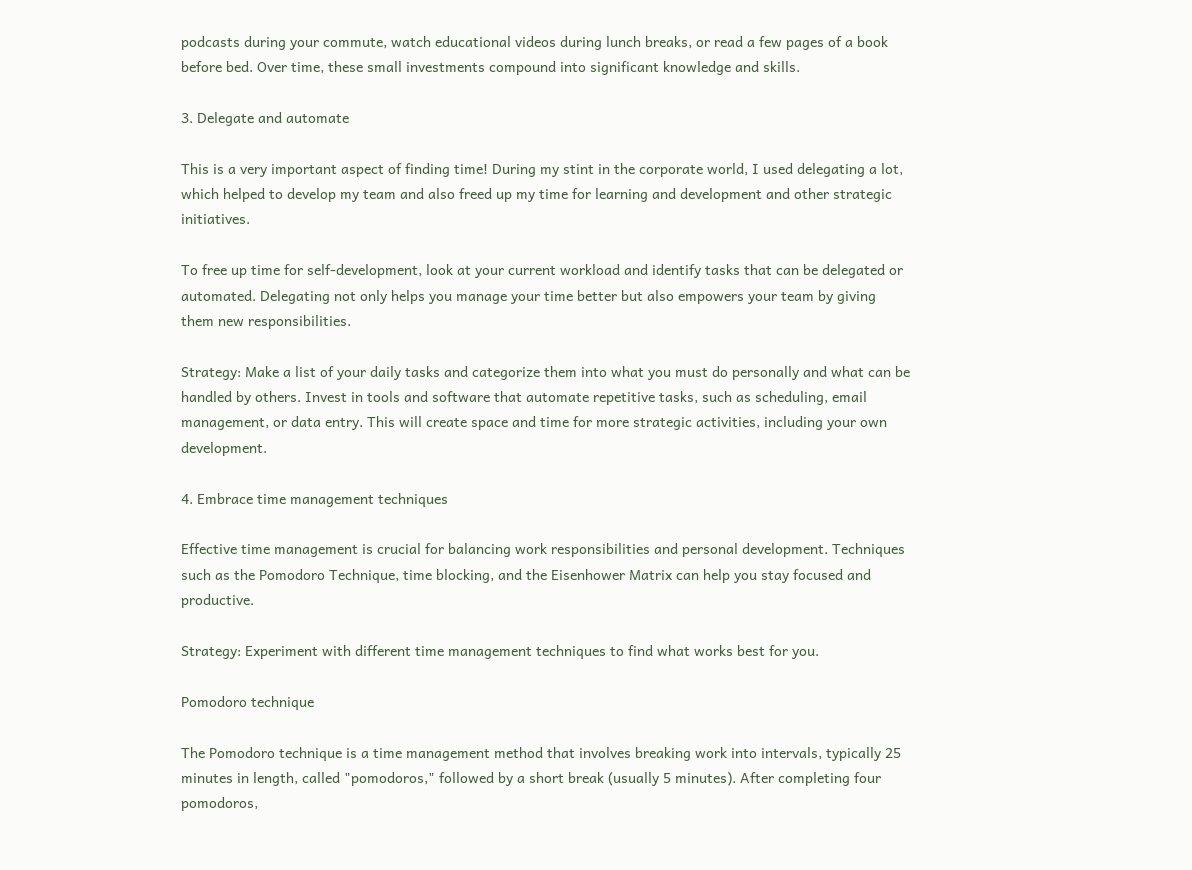podcasts during your commute, watch educational videos during lunch breaks, or read a few pages of a book before bed. Over time, these small investments compound into significant knowledge and skills.

3. Delegate and automate

This is a very important aspect of finding time! During my stint in the corporate world, I used delegating a lot, which helped to develop my team and also freed up my time for learning and development and other strategic initiatives.

To free up time for self-development, look at your current workload and identify tasks that can be delegated or automated. Delegating not only helps you manage your time better but also empowers your team by giving them new responsibilities.

Strategy: Make a list of your daily tasks and categorize them into what you must do personally and what can be handled by others. Invest in tools and software that automate repetitive tasks, such as scheduling, email management, or data entry. This will create space and time for more strategic activities, including your own development.

4. Embrace time management techniques

Effective time management is crucial for balancing work responsibilities and personal development. Techniques such as the Pomodoro Technique, time blocking, and the Eisenhower Matrix can help you stay focused and productive.

Strategy: Experiment with different time management techniques to find what works best for you.

Pomodoro technique

The Pomodoro technique is a time management method that involves breaking work into intervals, typically 25 minutes in length, called "pomodoros," followed by a short break (usually 5 minutes). After completing four pomodoros,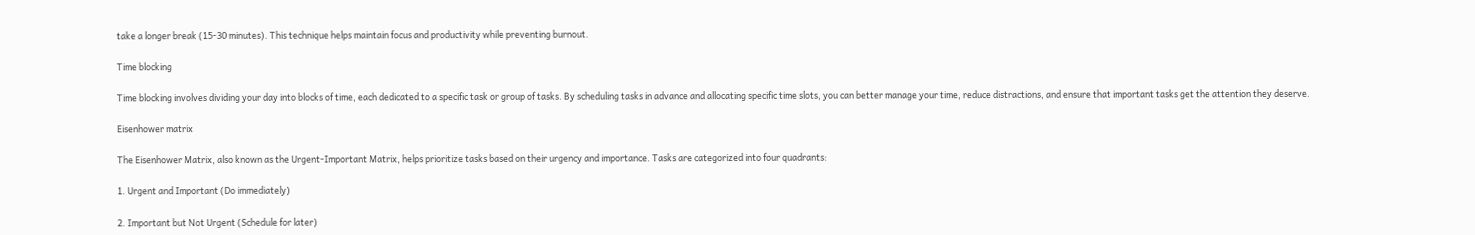take a longer break (15-30 minutes). This technique helps maintain focus and productivity while preventing burnout.

Time blocking

Time blocking involves dividing your day into blocks of time, each dedicated to a specific task or group of tasks. By scheduling tasks in advance and allocating specific time slots, you can better manage your time, reduce distractions, and ensure that important tasks get the attention they deserve.

Eisenhower matrix

The Eisenhower Matrix, also known as the Urgent-Important Matrix, helps prioritize tasks based on their urgency and importance. Tasks are categorized into four quadrants:

1. Urgent and Important (Do immediately)

2. Important but Not Urgent (Schedule for later)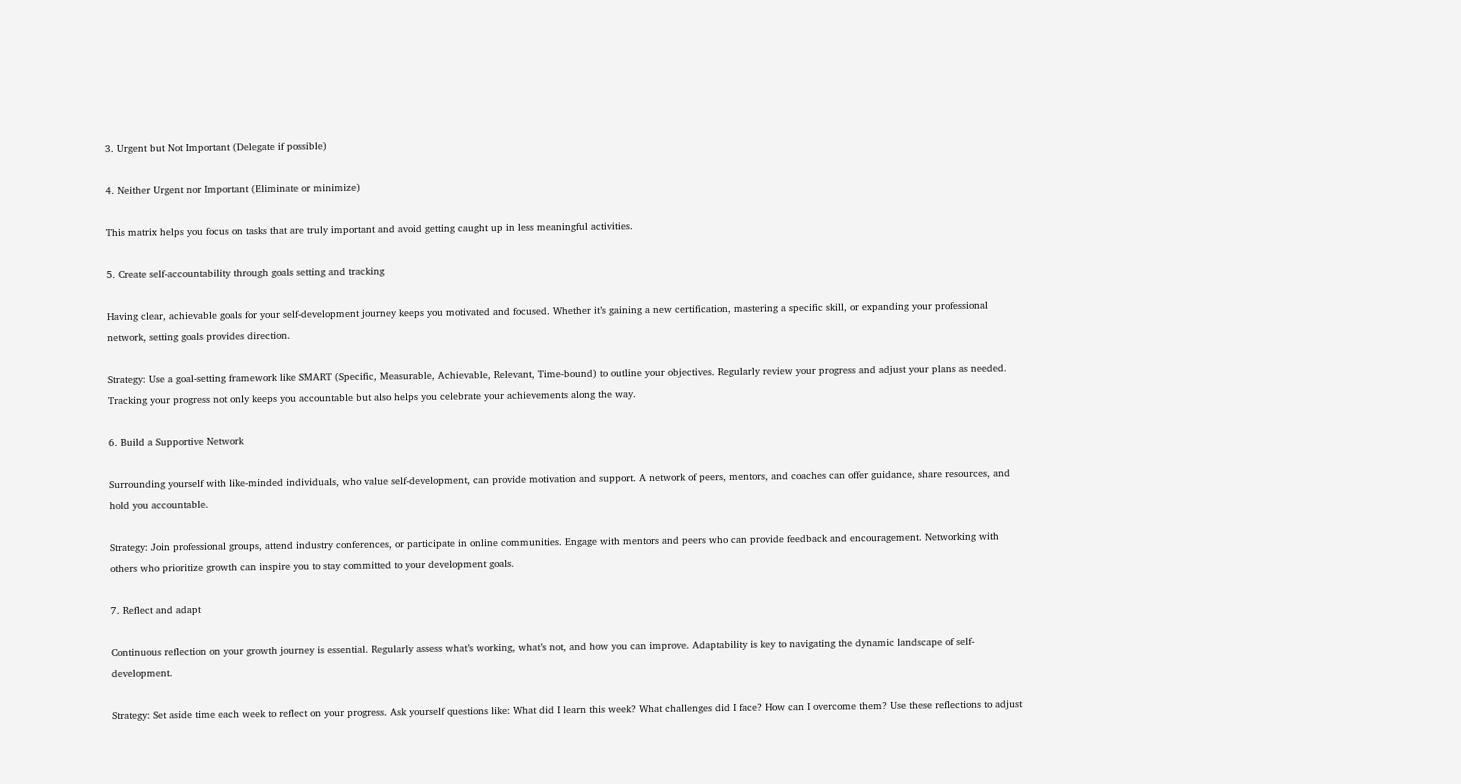3. Urgent but Not Important (Delegate if possible)

4. Neither Urgent nor Important (Eliminate or minimize)

This matrix helps you focus on tasks that are truly important and avoid getting caught up in less meaningful activities.

5. Create self-accountability through goals setting and tracking

Having clear, achievable goals for your self-development journey keeps you motivated and focused. Whether it’s gaining a new certification, mastering a specific skill, or expanding your professional network, setting goals provides direction.

Strategy: Use a goal-setting framework like SMART (Specific, Measurable, Achievable, Relevant, Time-bound) to outline your objectives. Regularly review your progress and adjust your plans as needed. Tracking your progress not only keeps you accountable but also helps you celebrate your achievements along the way.

6. Build a Supportive Network

Surrounding yourself with like-minded individuals, who value self-development, can provide motivation and support. A network of peers, mentors, and coaches can offer guidance, share resources, and hold you accountable.

Strategy: Join professional groups, attend industry conferences, or participate in online communities. Engage with mentors and peers who can provide feedback and encouragement. Networking with others who prioritize growth can inspire you to stay committed to your development goals.

7. Reflect and adapt

Continuous reflection on your growth journey is essential. Regularly assess what’s working, what’s not, and how you can improve. Adaptability is key to navigating the dynamic landscape of self-development.

Strategy: Set aside time each week to reflect on your progress. Ask yourself questions like: What did I learn this week? What challenges did I face? How can I overcome them? Use these reflections to adjust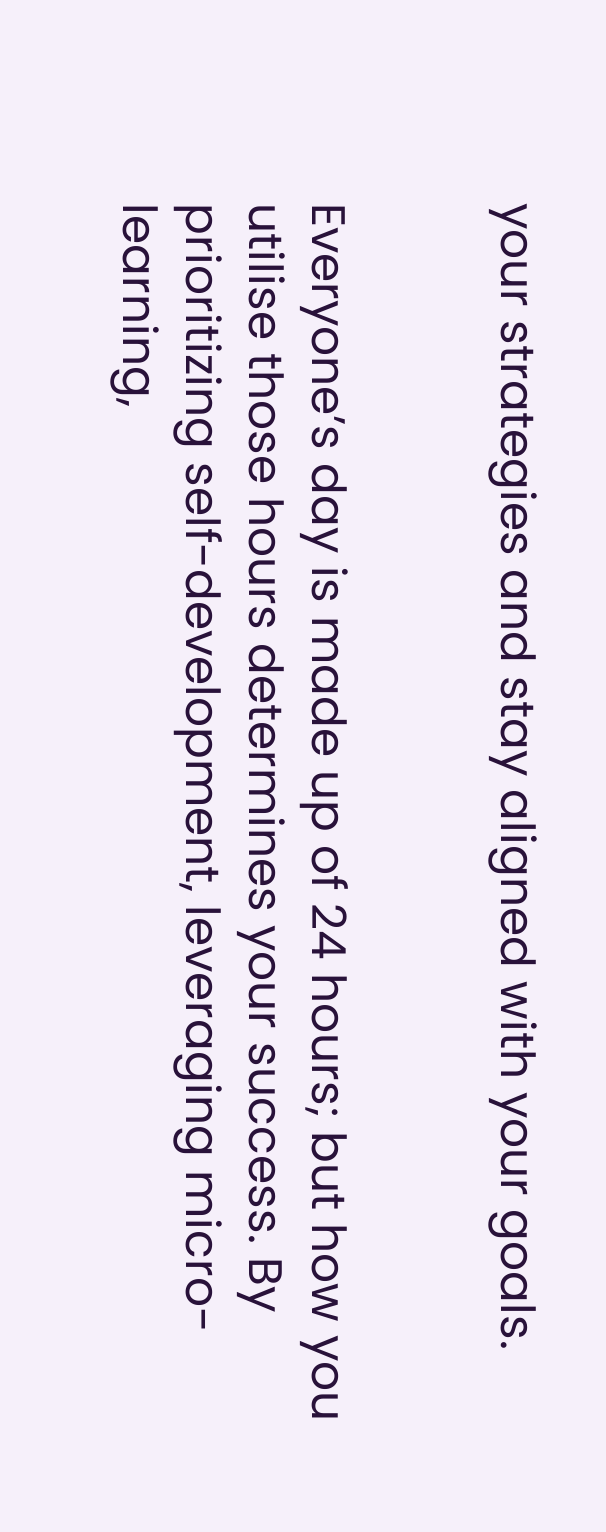your strategies and stay aligned with your goals.


Everyone’s day is made up of 24 hours; but how you utilise those hours determines your success. By prioritizing self-development, leveraging micro-learning,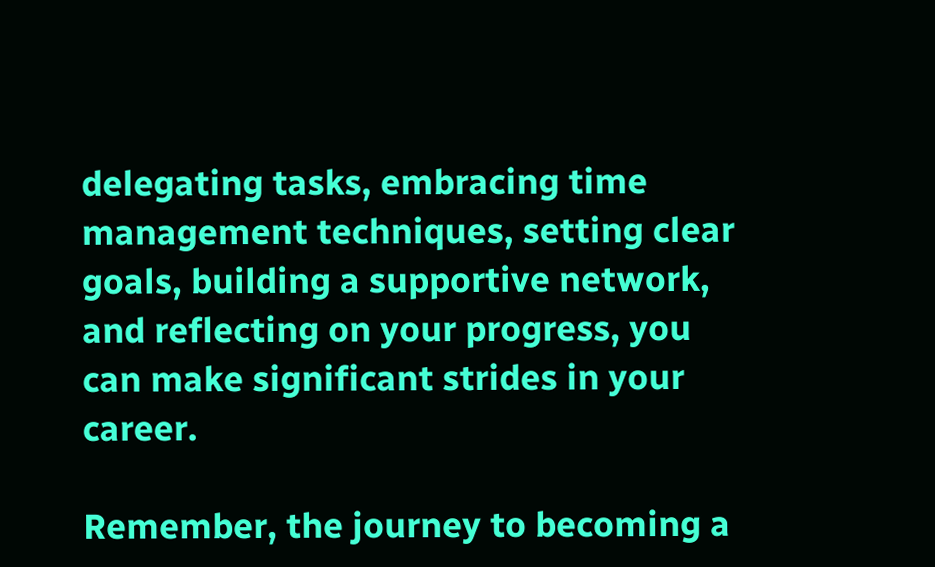delegating tasks, embracing time management techniques, setting clear goals, building a supportive network, and reflecting on your progress, you can make significant strides in your career.

Remember, the journey to becoming a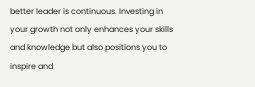better leader is continuous. Investing in your growth not only enhances your skills and knowledge but also positions you to inspire and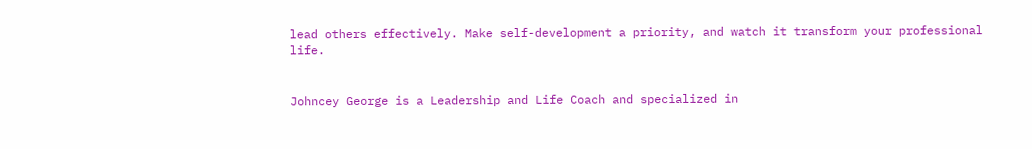lead others effectively. Make self-development a priority, and watch it transform your professional life.


Johncey George is a Leadership and Life Coach and specialized in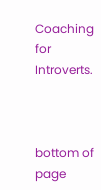Coaching for Introverts.



bottom of page